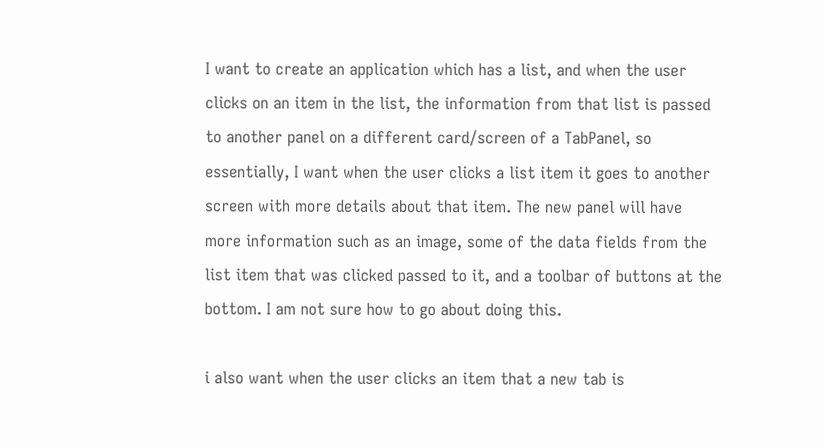I want to create an application which has a list, and when the user clicks on an item in the list, the information from that list is passed to another panel on a different card/screen of a TabPanel, so essentially, I want when the user clicks a list item it goes to another screen with more details about that item. The new panel will have more information such as an image, some of the data fields from the list item that was clicked passed to it, and a toolbar of buttons at the bottom. I am not sure how to go about doing this.

i also want when the user clicks an item that a new tab is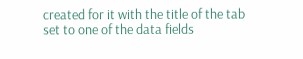created for it with the title of the tab set to one of the data fields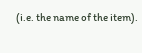(i.e. the name of the item).